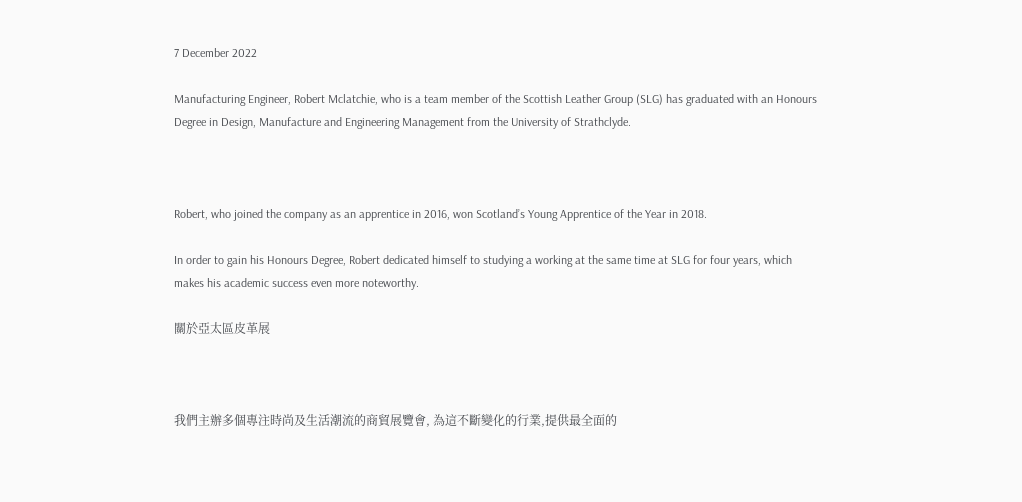7 December 2022

Manufacturing Engineer, Robert Mclatchie, who is a team member of the Scottish Leather Group (SLG) has graduated with an Honours Degree in Design, Manufacture and Engineering Management from the University of Strathclyde.



Robert, who joined the company as an apprentice in 2016, won Scotland’s Young Apprentice of the Year in 2018.

In order to gain his Honours Degree, Robert dedicated himself to studying a working at the same time at SLG for four years, which makes his academic success even more noteworthy.

關於亞太區皮革展



我們主辦多個專注時尚及生活潮流的商貿展覽會, 為這不斷變化的行業,提供最全面的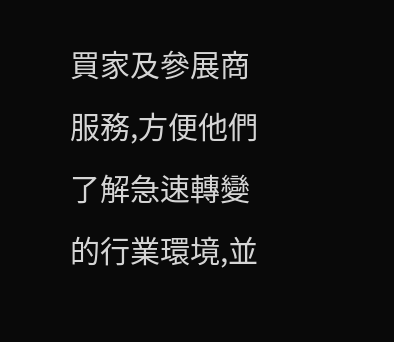買家及參展商服務,方便他們了解急速轉變的行業環境,並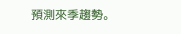預測來季趨勢。